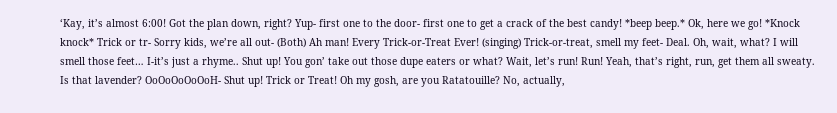‘Kay, it’s almost 6:00! Got the plan down, right? Yup- first one to the door- first one to get a crack of the best candy! *beep beep.* Ok, here we go! *Knock knock* Trick or tr- Sorry kids, we’re all out- (Both) Ah man! Every Trick-or-Treat Ever! (singing) Trick-or-treat, smell my feet- Deal. Oh, wait, what? I will smell those feet… I-it’s just a rhyme.. Shut up! You gon’ take out those dupe eaters or what? Wait, let’s run! Run! Yeah, that’s right, run, get them all sweaty. Is that lavender? OoOoOoOoOoH- Shut up! Trick or Treat! Oh my gosh, are you Ratatouille? No, actually,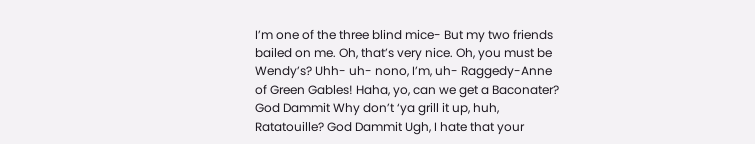I’m one of the three blind mice- But my two friends bailed on me. Oh, that’s very nice. Oh, you must be Wendy’s? Uhh- uh- nono, I’m, uh- Raggedy-Anne of Green Gables! Haha, yo, can we get a Baconater? God Dammit Why don’t ‘ya grill it up, huh, Ratatouille? God Dammit Ugh, I hate that your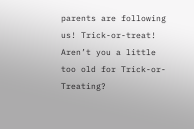parents are following us! Trick-or-treat! Aren’t you a little too old for Trick-or-Treating?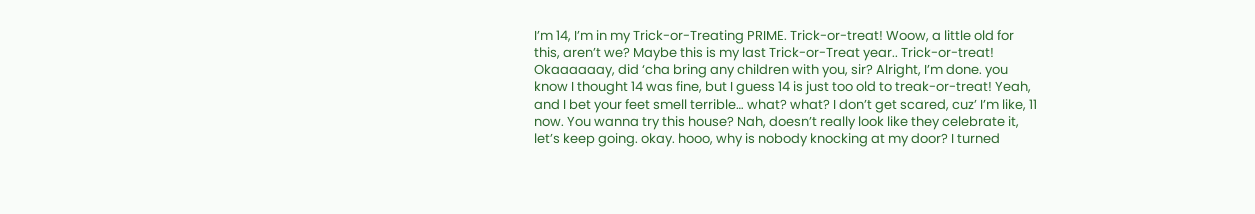I’m 14, I’m in my Trick-or-Treating PRIME. Trick-or-treat! Woow, a little old for this, aren’t we? Maybe this is my last Trick-or-Treat year.. Trick-or-treat! Okaaaaaay, did ‘cha bring any children with you, sir? Alright, I’m done. you know I thought 14 was fine, but I guess 14 is just too old to treak-or-treat! Yeah, and I bet your feet smell terrible… what? what? I don’t get scared, cuz’ I’m like, 11 now. You wanna try this house? Nah, doesn’t really look like they celebrate it, let’s keep going. okay. hooo, why is nobody knocking at my door? I turned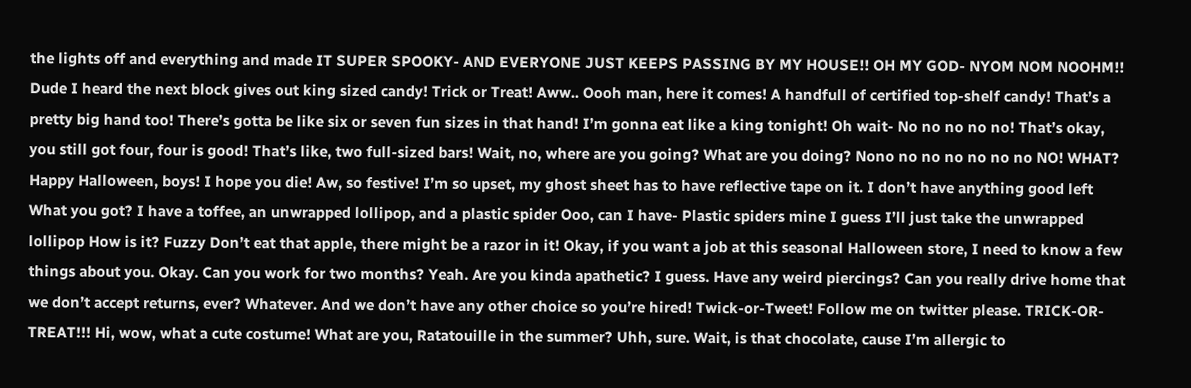the lights off and everything and made IT SUPER SPOOKY- AND EVERYONE JUST KEEPS PASSING BY MY HOUSE!! OH MY GOD- NYOM NOM NOOHM!! Dude I heard the next block gives out king sized candy! Trick or Treat! Aww.. Oooh man, here it comes! A handfull of certified top-shelf candy! That’s a pretty big hand too! There’s gotta be like six or seven fun sizes in that hand! I’m gonna eat like a king tonight! Oh wait- No no no no no! That’s okay, you still got four, four is good! That’s like, two full-sized bars! Wait, no, where are you going? What are you doing? Nono no no no no no no NO! WHAT? Happy Halloween, boys! I hope you die! Aw, so festive! I’m so upset, my ghost sheet has to have reflective tape on it. I don’t have anything good left What you got? I have a toffee, an unwrapped lollipop, and a plastic spider Ooo, can I have- Plastic spiders mine I guess I’ll just take the unwrapped lollipop How is it? Fuzzy Don’t eat that apple, there might be a razor in it! Okay, if you want a job at this seasonal Halloween store, I need to know a few things about you. Okay. Can you work for two months? Yeah. Are you kinda apathetic? I guess. Have any weird piercings? Can you really drive home that we don’t accept returns, ever? Whatever. And we don’t have any other choice so you’re hired! Twick-or-Tweet! Follow me on twitter please. TRICK-OR-TREAT!!! Hi, wow, what a cute costume! What are you, Ratatouille in the summer? Uhh, sure. Wait, is that chocolate, cause I’m allergic to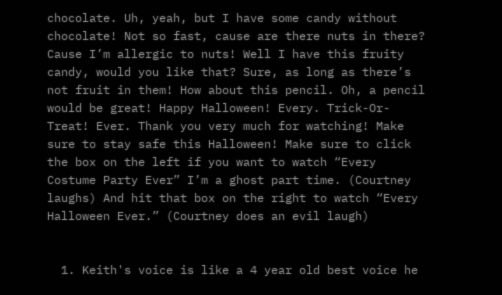chocolate. Uh, yeah, but I have some candy without chocolate! Not so fast, cause are there nuts in there? Cause I’m allergic to nuts! Well I have this fruity candy, would you like that? Sure, as long as there’s not fruit in them! How about this pencil. Oh, a pencil would be great! Happy Halloween! Every. Trick-Or-Treat! Ever. Thank you very much for watching! Make sure to stay safe this Halloween! Make sure to click the box on the left if you want to watch “Every Costume Party Ever” I’m a ghost part time. (Courtney laughs) And hit that box on the right to watch “Every Halloween Ever.” (Courtney does an evil laugh)


  1. Keith's voice is like a 4 year old best voice he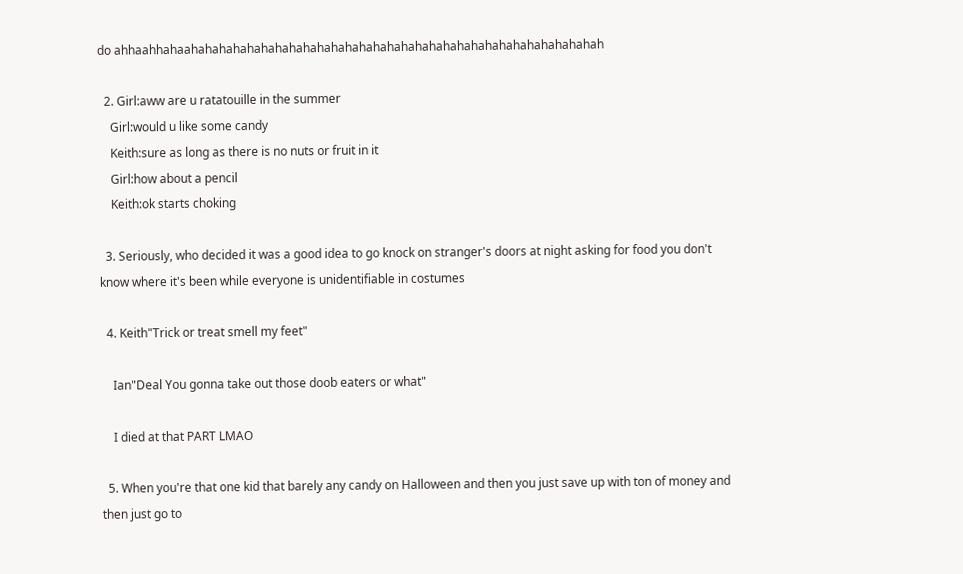do ahhaahhahaahahahahahahahahahahahahahahahahahahahahahahahahahahahahahah

  2. Girl:aww are u ratatouille in the summer
    Girl:would u like some candy
    Keith:sure as long as there is no nuts or fruit in it
    Girl:how about a pencil
    Keith:ok starts choking

  3. Seriously, who decided it was a good idea to go knock on stranger's doors at night asking for food you don't know where it's been while everyone is unidentifiable in costumes

  4. Keith"Trick or treat smell my feet"

    Ian"Deal You gonna take out those doob eaters or what"

    I died at that PART LMAO

  5. When you're that one kid that barely any candy on Halloween and then you just save up with ton of money and then just go to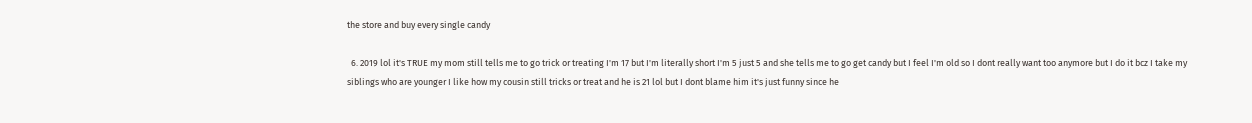the store and buy every single candy

  6. 2019 lol it's TRUE my mom still tells me to go trick or treating I'm 17 but I'm literally short I'm 5 just 5 and she tells me to go get candy but I feel I'm old so I dont really want too anymore but I do it bcz I take my siblings who are younger I like how my cousin still tricks or treat and he is 21 lol but I dont blame him it's just funny since he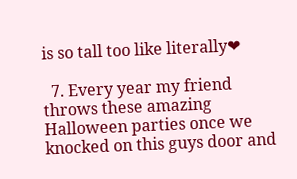is so tall too like literally❤

  7. Every year my friend throws these amazing Halloween parties once we knocked on this guys door and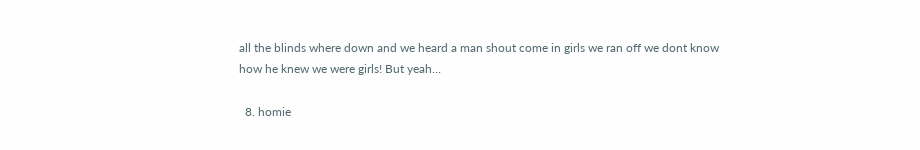all the blinds where down and we heard a man shout come in girls we ran off we dont know how he knew we were girls! But yeah…

  8. homie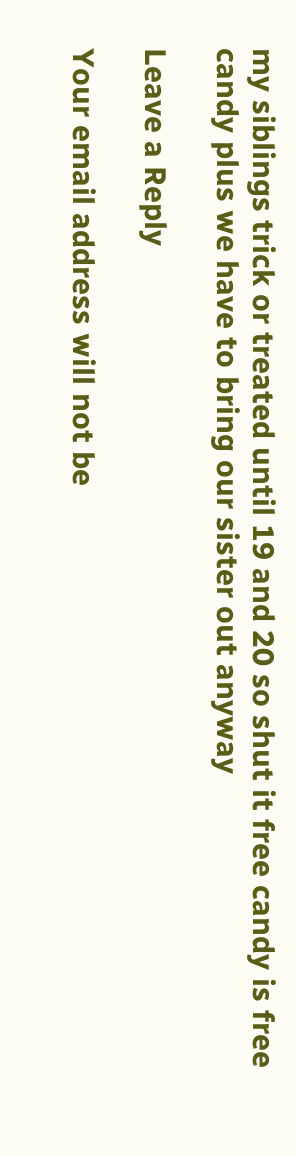my siblings trick or treated until 19 and 20 so shut it free candy is free candy plus we have to bring our sister out anyway

Leave a Reply

Your email address will not be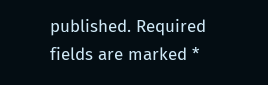published. Required fields are marked *